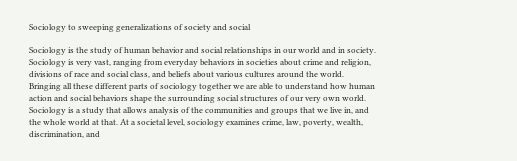Sociology to sweeping generalizations of society and social

Sociology is the study of human behavior and social relationships in our world and in society. Sociology is very vast, ranging from everyday behaviors in societies about crime and religion, divisions of race and social class, and beliefs about various cultures around the world. Bringing all these different parts of sociology together we are able to understand how human action and social behaviors shape the surrounding social structures of our very own world. Sociology is a study that allows analysis of the communities and groups that we live in, and the whole world at that. At a societal level, sociology examines crime, law, poverty, wealth, discrimination, and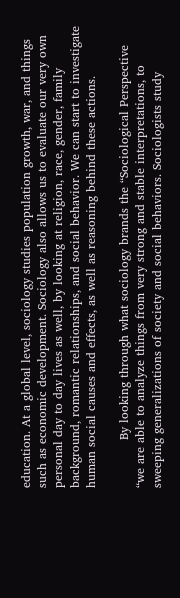education. At a global level, sociology studies population growth, war, and things such as economic development. Sociology also allows us to evaluate our very own personal day to day lives as well, by looking at religion, race, gender, family background, romantic relationships, and social behavior. We can start to investigate human social causes and effects, as well as reasoning behind these actions.

            By looking through what sociology brands the “Sociological Perspective “we are able to analyze things from very strong and stable interpretations, to sweeping generalizations of society and social behaviors. Sociologists study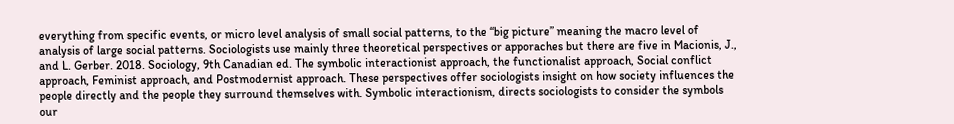everything from specific events, or micro level analysis of small social patterns, to the “big picture” meaning the macro level of analysis of large social patterns. Sociologists use mainly three theoretical perspectives or apporaches but there are five in Macionis, J., and L. Gerber. 2018. Sociology, 9th Canadian ed. The symbolic interactionist approach, the functionalist approach, Social conflict approach, Feminist approach, and Postmodernist approach. These perspectives offer sociologists insight on how society influences the people directly and the people they surround themselves with. Symbolic interactionism, directs sociologists to consider the symbols our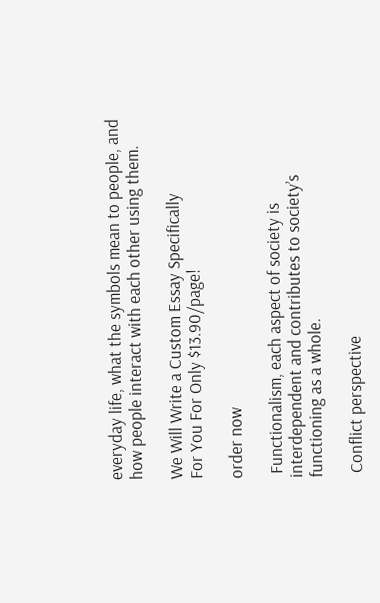everyday life, what the symbols mean to people, and how people interact with each other using them.

We Will Write a Custom Essay Specifically
For You For Only $13.90/page!

order now

 Functionalism, each aspect of society is interdependent and contributes to society’s functioning as a whole.

 Conflict perspective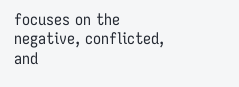focuses on the negative, conflicted, and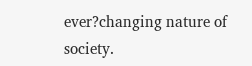ever?changing nature of society.